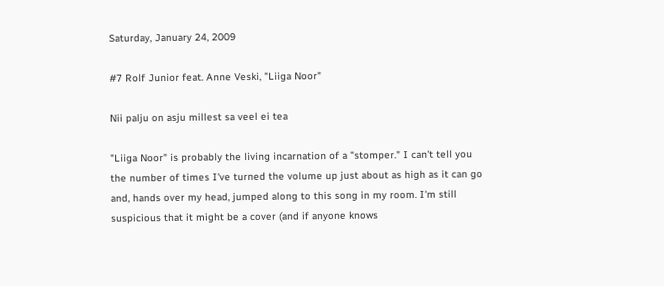Saturday, January 24, 2009

#7 Rolf Junior feat. Anne Veski, "Liiga Noor"

Nii palju on asju millest sa veel ei tea

"Liiga Noor" is probably the living incarnation of a "stomper." I can't tell you the number of times I've turned the volume up just about as high as it can go and, hands over my head, jumped along to this song in my room. I'm still suspicious that it might be a cover (and if anyone knows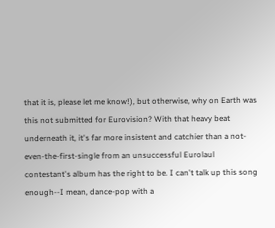that it is, please let me know!), but otherwise, why on Earth was this not submitted for Eurovision? With that heavy beat underneath it, it's far more insistent and catchier than a not-even-the-first-single from an unsuccessful Eurolaul contestant's album has the right to be. I can't talk up this song enough--I mean, dance-pop with a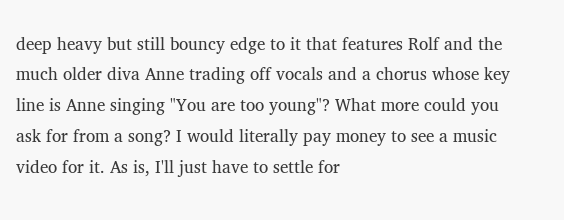deep heavy but still bouncy edge to it that features Rolf and the much older diva Anne trading off vocals and a chorus whose key line is Anne singing "You are too young"? What more could you ask for from a song? I would literally pay money to see a music video for it. As is, I'll just have to settle for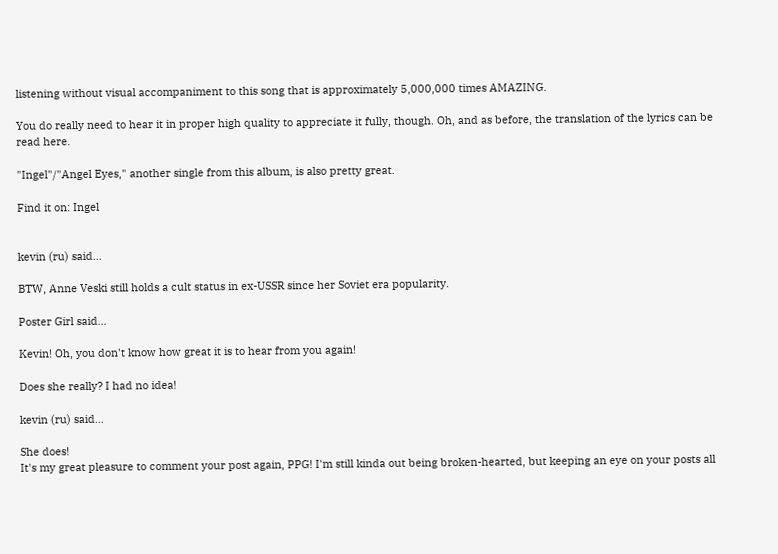listening without visual accompaniment to this song that is approximately 5,000,000 times AMAZING.

You do really need to hear it in proper high quality to appreciate it fully, though. Oh, and as before, the translation of the lyrics can be read here.

"Ingel"/"Angel Eyes," another single from this album, is also pretty great.

Find it on: Ingel


kevin (ru) said...

BTW, Anne Veski still holds a cult status in ex-USSR since her Soviet era popularity.

Poster Girl said...

Kevin! Oh, you don't know how great it is to hear from you again!

Does she really? I had no idea!

kevin (ru) said...

She does!
It's my great pleasure to comment your post again, PPG! I'm still kinda out being broken-hearted, but keeping an eye on your posts all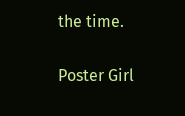the time.

Poster Girl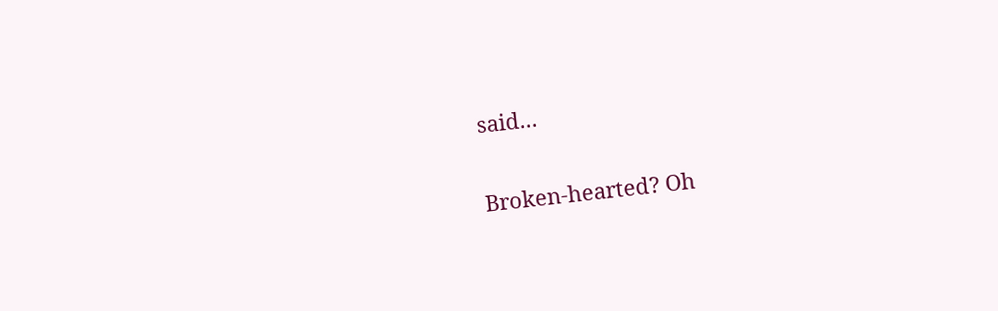said...

Broken-hearted? Oh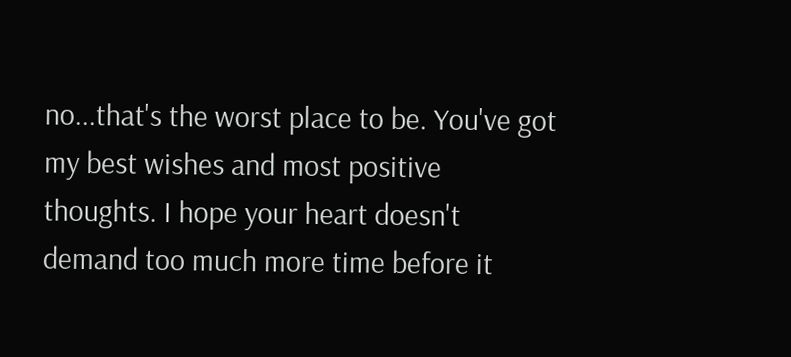no...that's the worst place to be. You've got my best wishes and most positive thoughts. I hope your heart doesn't demand too much more time before it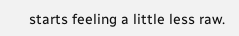starts feeling a little less raw.